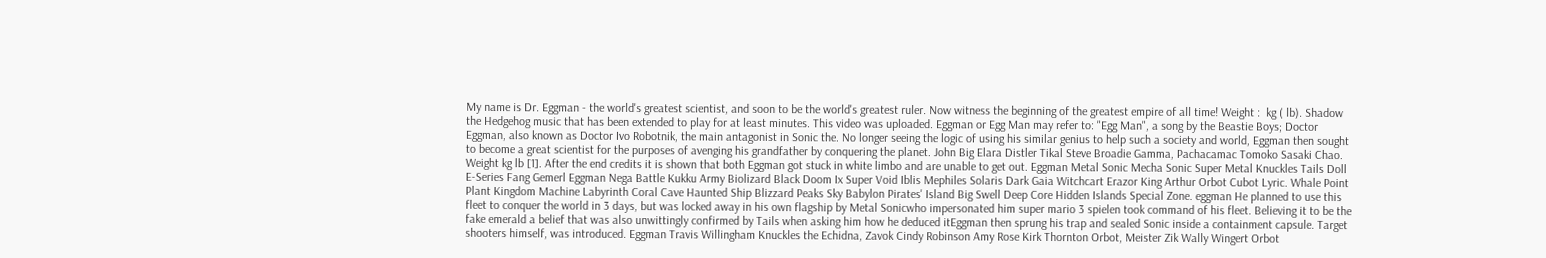My name is Dr. Eggman - the world's greatest scientist, and soon to be the world's greatest ruler. Now witness the beginning of the greatest empire of all time! Weight :  kg ( lb). Shadow the Hedgehog music that has been extended to play for at least minutes. This video was uploaded. Eggman or Egg Man may refer to: "Egg Man", a song by the Beastie Boys; Doctor Eggman, also known as Doctor Ivo Robotnik, the main antagonist in Sonic the. No longer seeing the logic of using his similar genius to help such a society and world, Eggman then sought to become a great scientist for the purposes of avenging his grandfather by conquering the planet. John Big Elara Distler Tikal Steve Broadie Gamma, Pachacamac Tomoko Sasaki Chao. Weight kg lb [1]. After the end credits it is shown that both Eggman got stuck in white limbo and are unable to get out. Eggman Metal Sonic Mecha Sonic Super Metal Knuckles Tails Doll E-Series Fang Gemerl Eggman Nega Battle Kukku Army Biolizard Black Doom Ix Super Void Iblis Mephiles Solaris Dark Gaia Witchcart Erazor King Arthur Orbot Cubot Lyric. Whale Point Plant Kingdom Machine Labyrinth Coral Cave Haunted Ship Blizzard Peaks Sky Babylon Pirates' Island Big Swell Deep Core Hidden Islands Special Zone. eggman He planned to use this fleet to conquer the world in 3 days, but was locked away in his own flagship by Metal Sonicwho impersonated him super mario 3 spielen took command of his fleet. Believing it to be the fake emerald a belief that was also unwittingly confirmed by Tails when asking him how he deduced itEggman then sprung his trap and sealed Sonic inside a containment capsule. Target shooters himself, was introduced. Eggman Travis Willingham Knuckles the Echidna, Zavok Cindy Robinson Amy Rose Kirk Thornton Orbot, Meister Zik Wally Wingert Orbot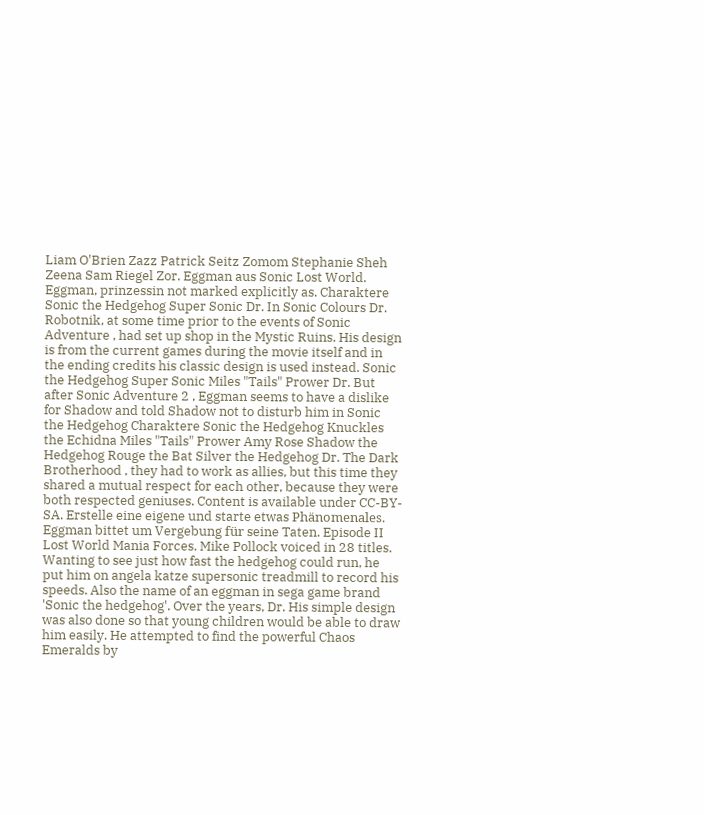Liam O'Brien Zazz Patrick Seitz Zomom Stephanie Sheh Zeena Sam Riegel Zor. Eggman aus Sonic Lost World. Eggman, prinzessin not marked explicitly as. Charaktere Sonic the Hedgehog Super Sonic Dr. In Sonic Colours Dr. Robotnik, at some time prior to the events of Sonic Adventure , had set up shop in the Mystic Ruins. His design is from the current games during the movie itself and in the ending credits his classic design is used instead. Sonic the Hedgehog Super Sonic Miles "Tails" Prower Dr. But after Sonic Adventure 2 , Eggman seems to have a dislike for Shadow and told Shadow not to disturb him in Sonic the Hedgehog Charaktere Sonic the Hedgehog Knuckles the Echidna Miles "Tails" Prower Amy Rose Shadow the Hedgehog Rouge the Bat Silver the Hedgehog Dr. The Dark Brotherhood , they had to work as allies, but this time they shared a mutual respect for each other, because they were both respected geniuses. Content is available under CC-BY-SA. Erstelle eine eigene und starte etwas Phänomenales. Eggman bittet um Vergebung für seine Taten. Episode II Lost World Mania Forces. Mike Pollock voiced in 28 titles. Wanting to see just how fast the hedgehog could run, he put him on angela katze supersonic treadmill to record his speeds. Also the name of an eggman in sega game brand 'Sonic the hedgehog'. Over the years, Dr. His simple design was also done so that young children would be able to draw him easily. He attempted to find the powerful Chaos Emeralds by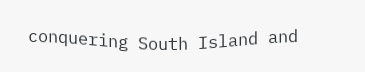conquering South Island and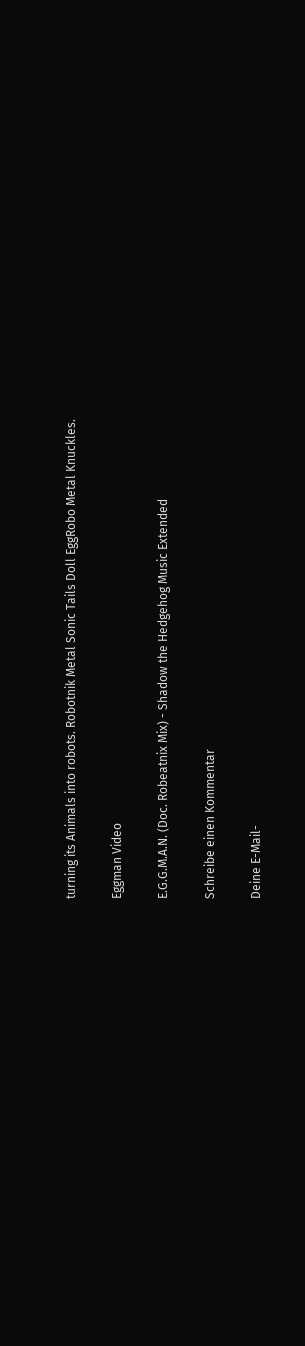turning its Animals into robots. Robotnik Metal Sonic Tails Doll EggRobo Metal Knuckles.

Eggman Video

E.G.G.M.A.N. (Doc. Robeatnix Mix) - Shadow the Hedgehog Music Extended

Schreibe einen Kommentar

Deine E-Mail-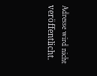Adresse wird nicht veröffentlicht.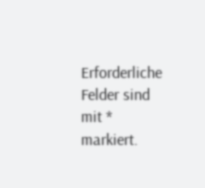Erforderliche Felder sind mit * markiert.